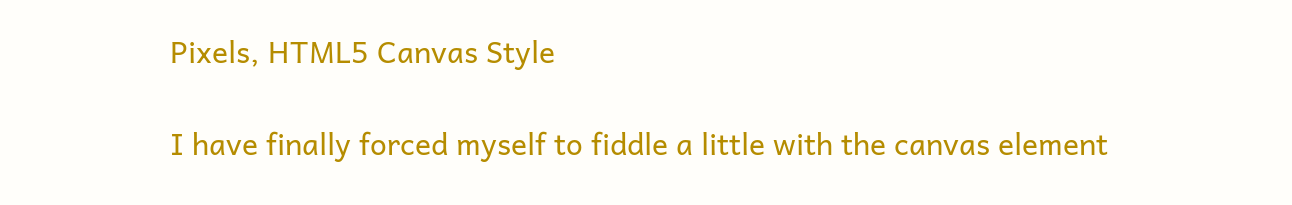Pixels, HTML5 Canvas Style

I have finally forced myself to fiddle a little with the canvas element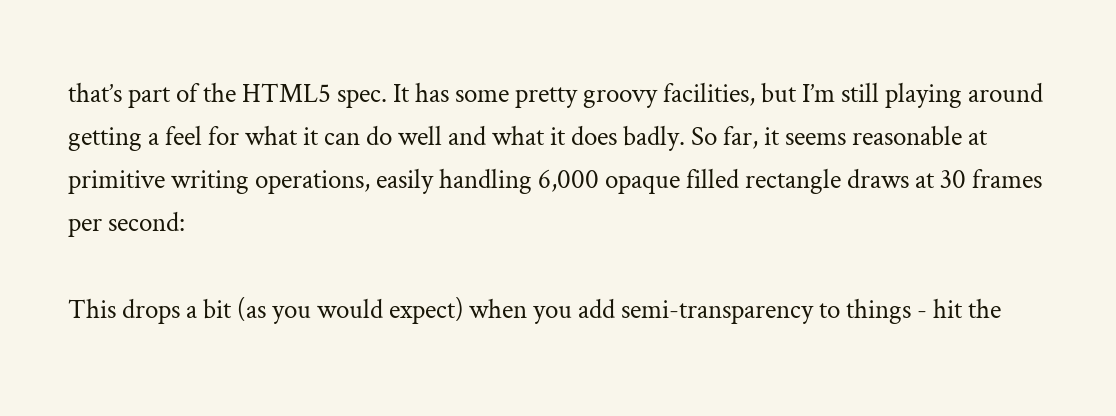that’s part of the HTML5 spec. It has some pretty groovy facilities, but I’m still playing around getting a feel for what it can do well and what it does badly. So far, it seems reasonable at primitive writing operations, easily handling 6,000 opaque filled rectangle draws at 30 frames per second:

This drops a bit (as you would expect) when you add semi-transparency to things - hit the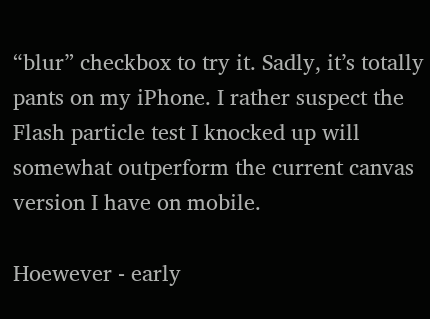“blur” checkbox to try it. Sadly, it’s totally pants on my iPhone. I rather suspect the Flash particle test I knocked up will somewhat outperform the current canvas version I have on mobile.

Hoewever - early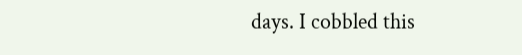days. I cobbled this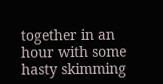together in an hour with some hasty skimming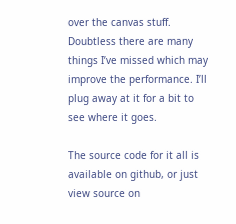over the canvas stuff. Doubtless there are many things I’ve missed which may improve the performance. I’ll plug away at it for a bit to see where it goes.

The source code for it all is available on github, or just view source on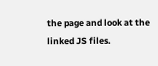the page and look at the linked JS files.